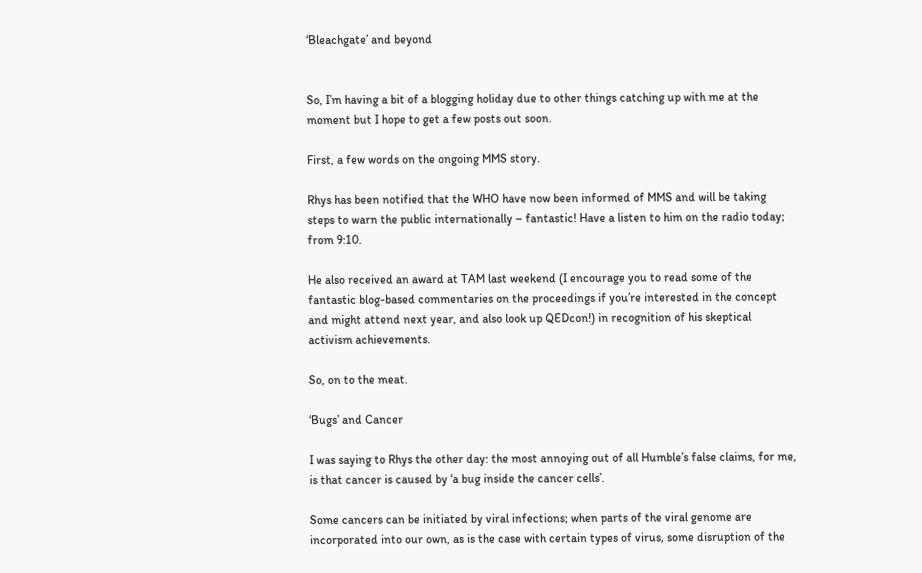‘Bleachgate’ and beyond


So, I’m having a bit of a blogging holiday due to other things catching up with me at the moment but I hope to get a few posts out soon.

First, a few words on the ongoing MMS story.

Rhys has been notified that the WHO have now been informed of MMS and will be taking steps to warn the public internationally – fantastic! Have a listen to him on the radio today; from 9:10.

He also received an award at TAM last weekend (I encourage you to read some of the fantastic blog-based commentaries on the proceedings if you’re interested in the concept and might attend next year, and also look up QEDcon!) in recognition of his skeptical activism achievements.

So, on to the meat.

‘Bugs’ and Cancer

I was saying to Rhys the other day: the most annoying out of all Humble’s false claims, for me, is that cancer is caused by ‘a bug inside the cancer cells’.

Some cancers can be initiated by viral infections; when parts of the viral genome are incorporated into our own, as is the case with certain types of virus, some disruption of the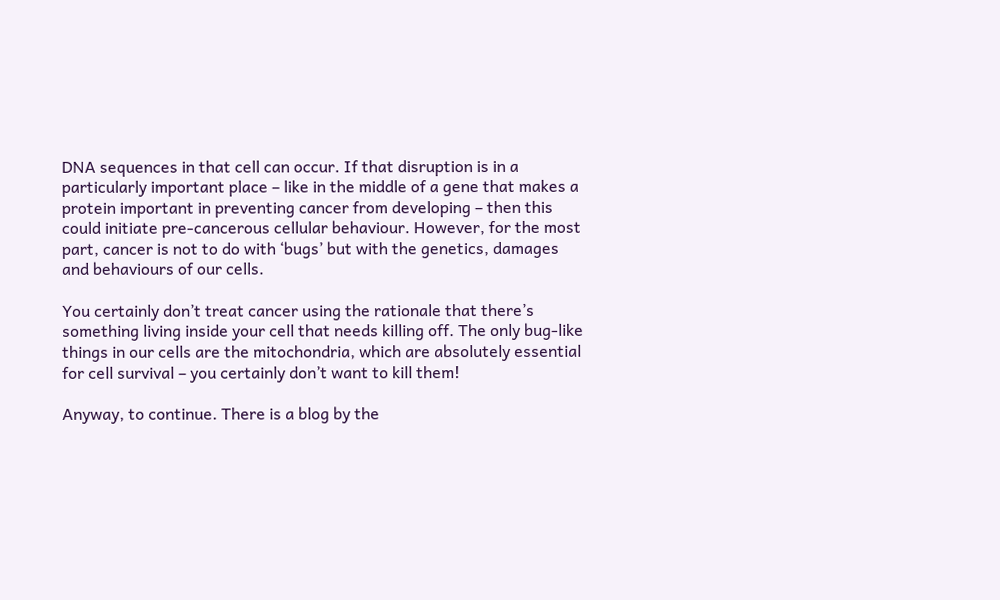DNA sequences in that cell can occur. If that disruption is in a particularly important place – like in the middle of a gene that makes a protein important in preventing cancer from developing – then this could initiate pre-cancerous cellular behaviour. However, for the most part, cancer is not to do with ‘bugs’ but with the genetics, damages and behaviours of our cells.

You certainly don’t treat cancer using the rationale that there’s something living inside your cell that needs killing off. The only bug-like things in our cells are the mitochondria, which are absolutely essential for cell survival – you certainly don’t want to kill them!

Anyway, to continue. There is a blog by the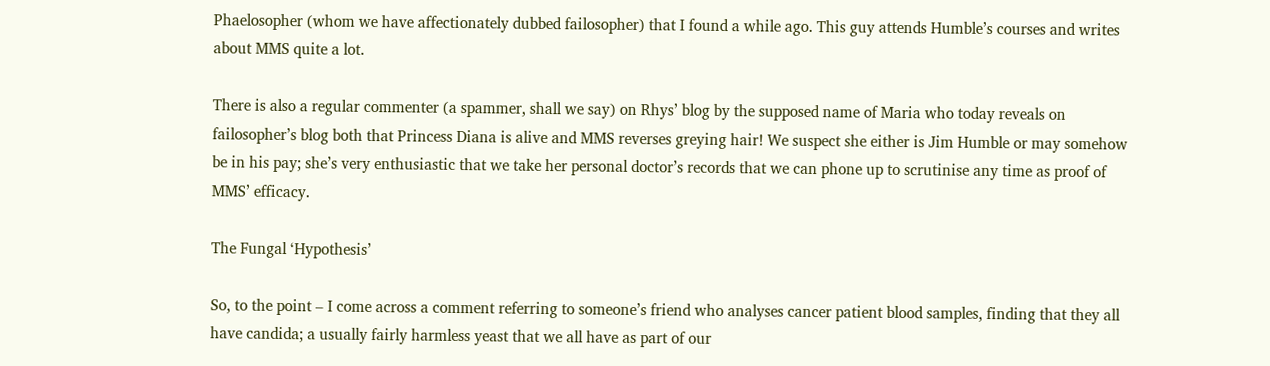Phaelosopher (whom we have affectionately dubbed failosopher) that I found a while ago. This guy attends Humble’s courses and writes about MMS quite a lot.

There is also a regular commenter (a spammer, shall we say) on Rhys’ blog by the supposed name of Maria who today reveals on failosopher’s blog both that Princess Diana is alive and MMS reverses greying hair! We suspect she either is Jim Humble or may somehow be in his pay; she’s very enthusiastic that we take her personal doctor’s records that we can phone up to scrutinise any time as proof of MMS’ efficacy.

The Fungal ‘Hypothesis’

So, to the point – I come across a comment referring to someone’s friend who analyses cancer patient blood samples, finding that they all have candida; a usually fairly harmless yeast that we all have as part of our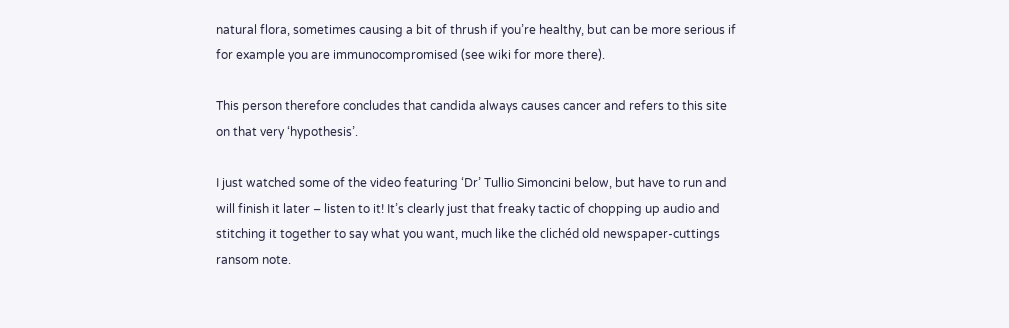natural flora, sometimes causing a bit of thrush if you’re healthy, but can be more serious if for example you are immunocompromised (see wiki for more there).

This person therefore concludes that candida always causes cancer and refers to this site on that very ‘hypothesis’.

I just watched some of the video featuring ‘Dr’ Tullio Simoncini below, but have to run and will finish it later – listen to it! It’s clearly just that freaky tactic of chopping up audio and stitching it together to say what you want, much like the clichéd old newspaper-cuttings ransom note.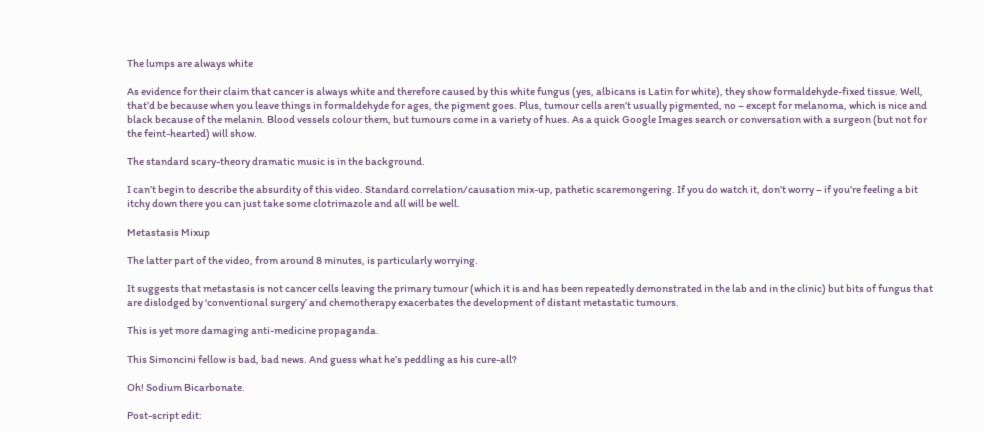The lumps are always white

As evidence for their claim that cancer is always white and therefore caused by this white fungus (yes, albicans is Latin for white), they show formaldehyde-fixed tissue. Well, that’d be because when you leave things in formaldehyde for ages, the pigment goes. Plus, tumour cells aren’t usually pigmented, no – except for melanoma, which is nice and black because of the melanin. Blood vessels colour them, but tumours come in a variety of hues. As a quick Google Images search or conversation with a surgeon (but not for the feint-hearted) will show.

The standard scary-theory dramatic music is in the background.

I can’t begin to describe the absurdity of this video. Standard correlation/causation mix-up, pathetic scaremongering. If you do watch it, don’t worry – if you’re feeling a bit itchy down there you can just take some clotrimazole and all will be well.

Metastasis Mixup

The latter part of the video, from around 8 minutes, is particularly worrying.

It suggests that metastasis is not cancer cells leaving the primary tumour (which it is and has been repeatedly demonstrated in the lab and in the clinic) but bits of fungus that are dislodged by ‘conventional surgery’ and chemotherapy exacerbates the development of distant metastatic tumours.

This is yet more damaging anti-medicine propaganda.

This Simoncini fellow is bad, bad news. And guess what he’s peddling as his cure-all?

Oh! Sodium Bicarbonate.

Post-script edit: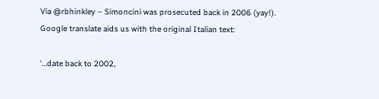Via @rbhinkley – Simoncini was prosecuted back in 2006 (yay!). Google translate aids us with the original Italian text:

‘…date back to 2002,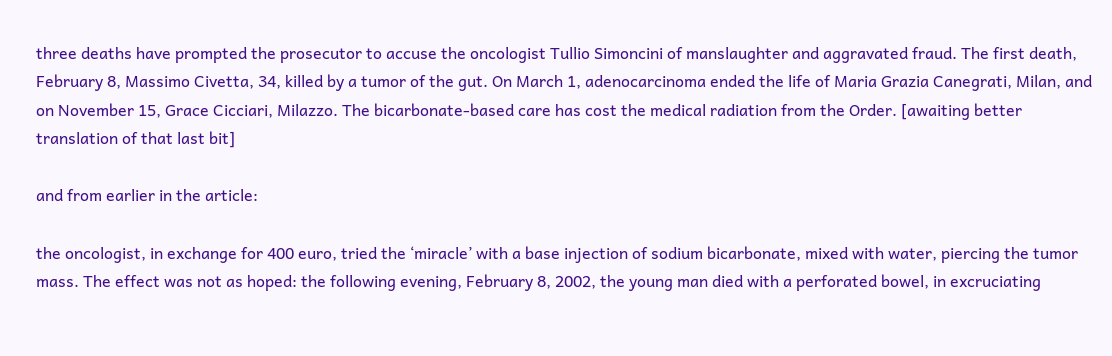three deaths have prompted the prosecutor to accuse the oncologist Tullio Simoncini of manslaughter and aggravated fraud. The first death, February 8, Massimo Civetta, 34, killed by a tumor of the gut. On March 1, adenocarcinoma ended the life of Maria Grazia Canegrati, Milan, and on November 15, Grace Cicciari, Milazzo. The bicarbonate-based care has cost the medical radiation from the Order. [awaiting better translation of that last bit]

and from earlier in the article:

the oncologist, in exchange for 400 euro, tried the ‘miracle’ with a base injection of sodium bicarbonate, mixed with water, piercing the tumor mass. The effect was not as hoped: the following evening, February 8, 2002, the young man died with a perforated bowel, in excruciating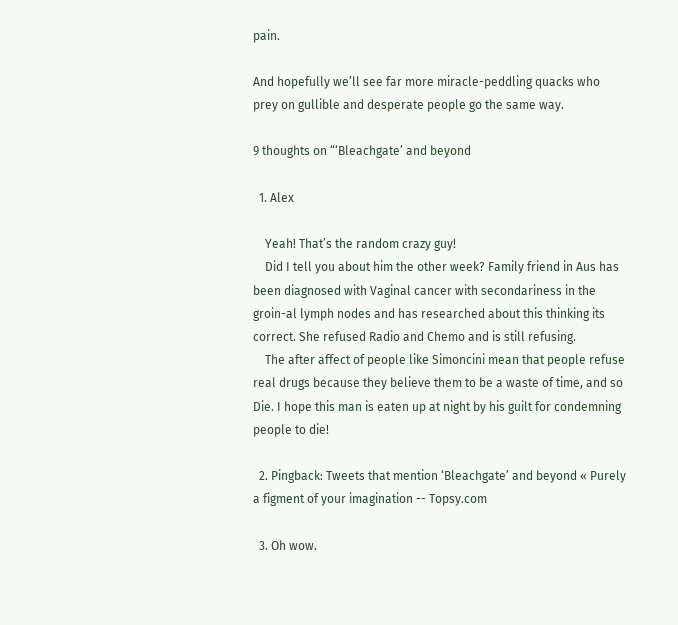pain.

And hopefully we’ll see far more miracle-peddling quacks who prey on gullible and desperate people go the same way.

9 thoughts on “‘Bleachgate’ and beyond

  1. Alex

    Yeah! That’s the random crazy guy!
    Did I tell you about him the other week? Family friend in Aus has been diagnosed with Vaginal cancer with secondariness in the groin-al lymph nodes and has researched about this thinking its correct. She refused Radio and Chemo and is still refusing.
    The after affect of people like Simoncini mean that people refuse real drugs because they believe them to be a waste of time, and so Die. I hope this man is eaten up at night by his guilt for condemning people to die!

  2. Pingback: Tweets that mention ‘Bleachgate’ and beyond « Purely a figment of your imagination -- Topsy.com

  3. Oh wow.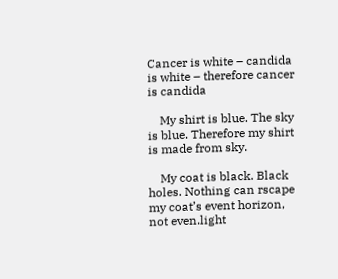Cancer is white – candida is white – therefore cancer is candida

    My shirt is blue. The sky is blue. Therefore my shirt is made from sky.

    My coat is black. Black holes. Nothing can rscape my coat’s event horizon, not even.light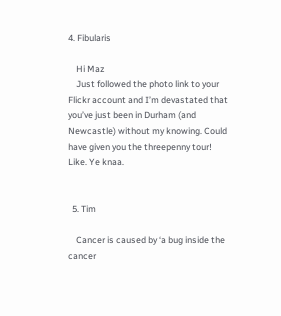4. Fibularis

    Hi Maz
    Just followed the photo link to your Flickr account and I’m devastated that you’ve just been in Durham (and Newcastle) without my knowing. Could have given you the threepenny tour! Like. Ye knaa.


  5. Tim

    Cancer is caused by ‘a bug inside the cancer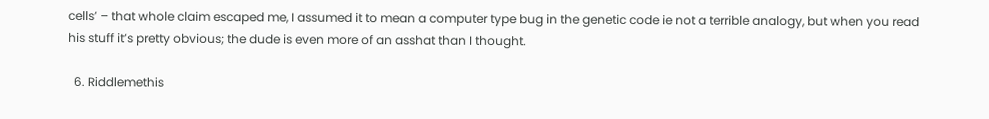cells’ – that whole claim escaped me, I assumed it to mean a computer type bug in the genetic code ie not a terrible analogy, but when you read his stuff it’s pretty obvious; the dude is even more of an asshat than I thought.

  6. Riddlemethis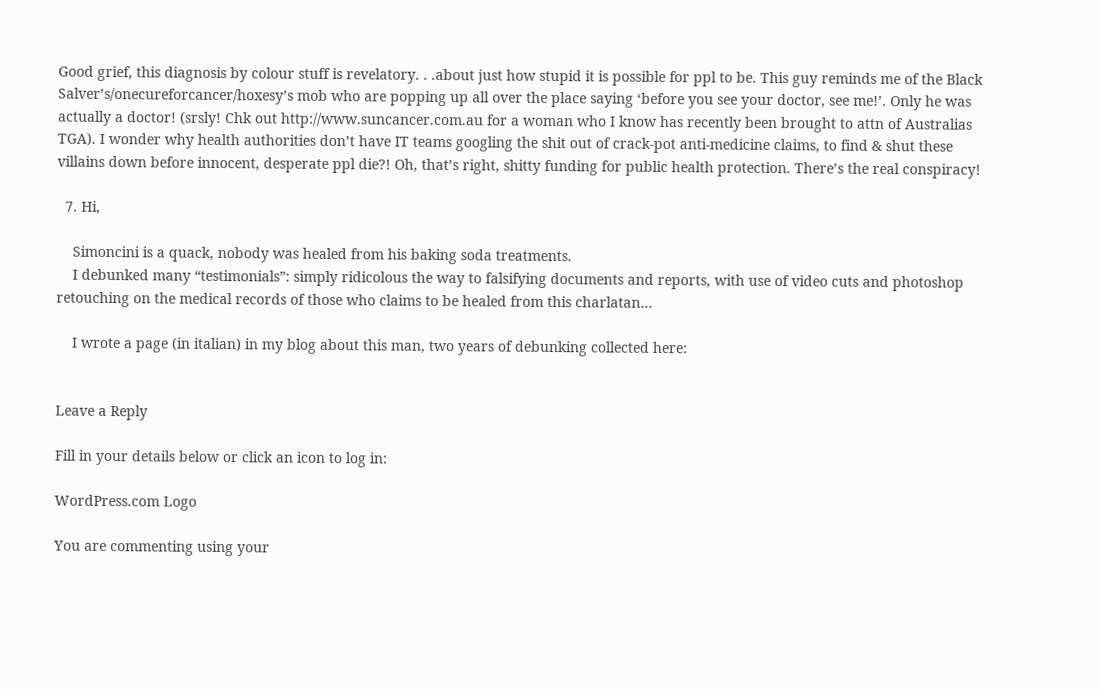Good grief, this diagnosis by colour stuff is revelatory. . .about just how stupid it is possible for ppl to be. This guy reminds me of the Black Salver’s/onecureforcancer/hoxesy’s mob who are popping up all over the place saying ‘before you see your doctor, see me!’. Only he was actually a doctor! (srsly! Chk out http://www.suncancer.com.au for a woman who I know has recently been brought to attn of Australias TGA). I wonder why health authorities don’t have IT teams googling the shit out of crack-pot anti-medicine claims, to find & shut these villains down before innocent, desperate ppl die?! Oh, that’s right, shitty funding for public health protection. There’s the real conspiracy!

  7. Hi,

    Simoncini is a quack, nobody was healed from his baking soda treatments.
    I debunked many “testimonials”: simply ridicolous the way to falsifying documents and reports, with use of video cuts and photoshop retouching on the medical records of those who claims to be healed from this charlatan…

    I wrote a page (in italian) in my blog about this man, two years of debunking collected here:


Leave a Reply

Fill in your details below or click an icon to log in:

WordPress.com Logo

You are commenting using your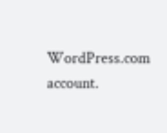WordPress.com account.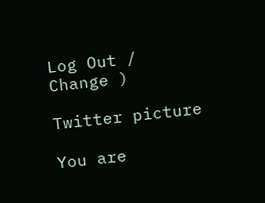Log Out /  Change )

Twitter picture

You are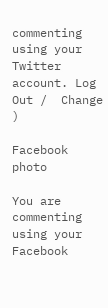commenting using your Twitter account. Log Out /  Change )

Facebook photo

You are commenting using your Facebook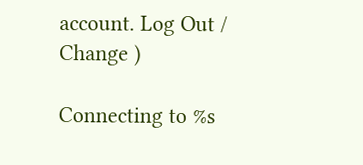account. Log Out /  Change )

Connecting to %s